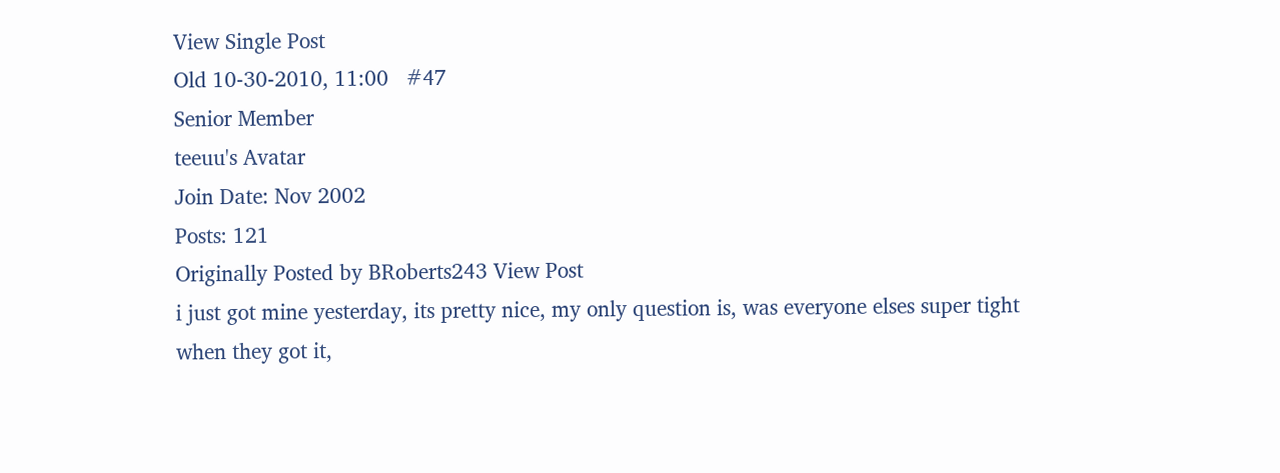View Single Post
Old 10-30-2010, 11:00   #47
Senior Member
teeuu's Avatar
Join Date: Nov 2002
Posts: 121
Originally Posted by BRoberts243 View Post
i just got mine yesterday, its pretty nice, my only question is, was everyone elses super tight when they got it,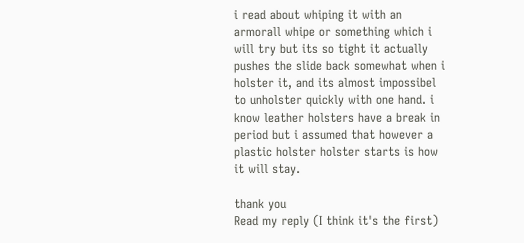i read about whiping it with an armorall whipe or something which i will try but its so tight it actually pushes the slide back somewhat when i holster it, and its almost impossibel to unholster quickly with one hand. i know leather holsters have a break in period but i assumed that however a plastic holster holster starts is how it will stay.

thank you
Read my reply (I think it's the first)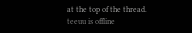at the top of the thread.
teeuu is offline